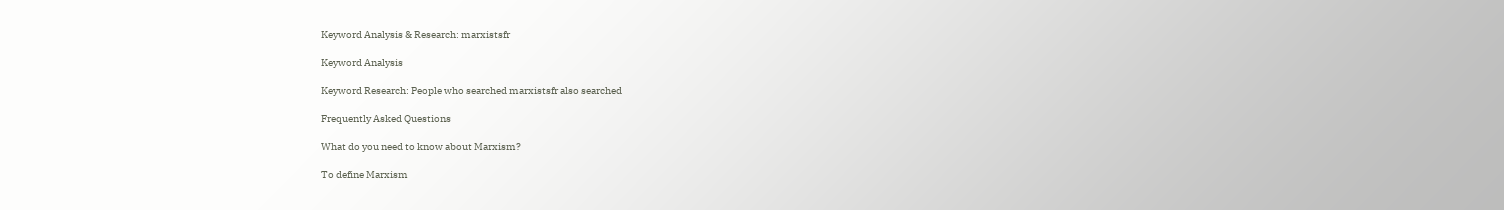Keyword Analysis & Research: marxistsfr

Keyword Analysis

Keyword Research: People who searched marxistsfr also searched

Frequently Asked Questions

What do you need to know about Marxism?

To define Marxism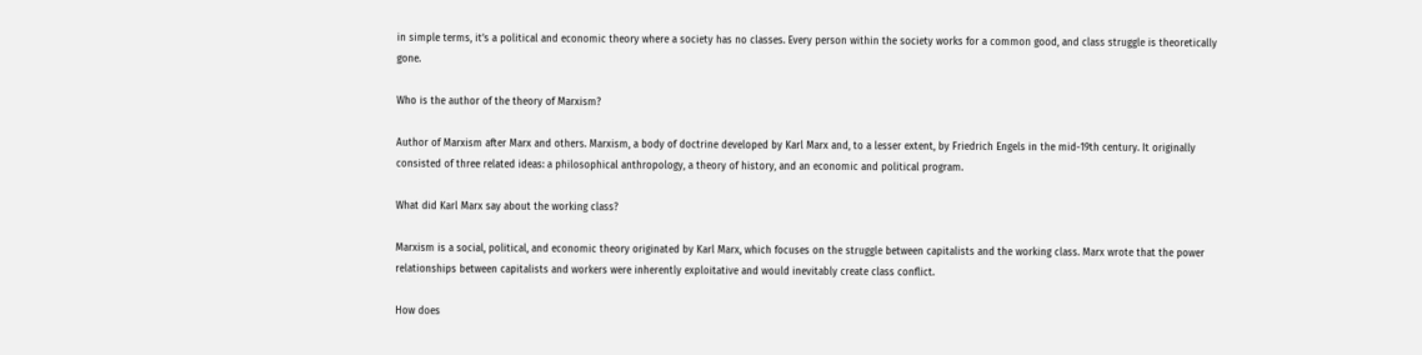in simple terms, it’s a political and economic theory where a society has no classes. Every person within the society works for a common good, and class struggle is theoretically gone.

Who is the author of the theory of Marxism?

Author of Marxism after Marx and others. Marxism, a body of doctrine developed by Karl Marx and, to a lesser extent, by Friedrich Engels in the mid-19th century. It originally consisted of three related ideas: a philosophical anthropology, a theory of history, and an economic and political program.

What did Karl Marx say about the working class?

Marxism is a social, political, and economic theory originated by Karl Marx, which focuses on the struggle between capitalists and the working class. Marx wrote that the power relationships between capitalists and workers were inherently exploitative and would inevitably create class conflict.

How does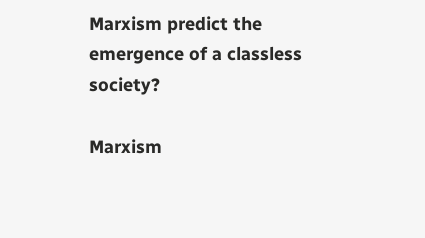Marxism predict the emergence of a classless society?

Marxism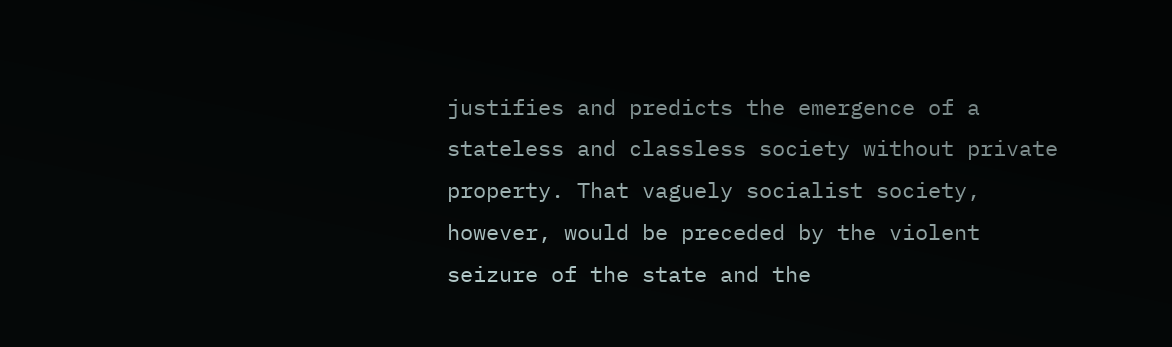justifies and predicts the emergence of a stateless and classless society without private property. That vaguely socialist society, however, would be preceded by the violent seizure of the state and the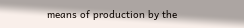means of production by the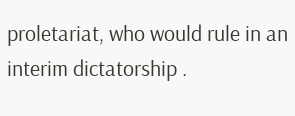proletariat, who would rule in an interim dictatorship .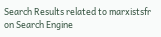Search Results related to marxistsfr on Search Engine